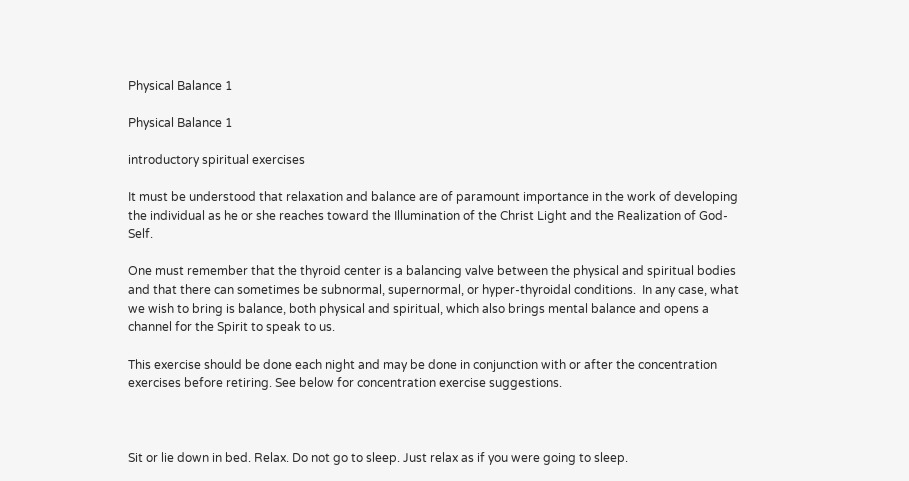Physical Balance 1

Physical Balance 1

introductory spiritual exercises

It must be understood that relaxation and balance are of paramount importance in the work of developing the individual as he or she reaches toward the Illumination of the Christ Light and the Realization of God-Self.

One must remember that the thyroid center is a balancing valve between the physical and spiritual bodies and that there can sometimes be subnormal, supernormal, or hyper-thyroidal conditions.  In any case, what we wish to bring is balance, both physical and spiritual, which also brings mental balance and opens a channel for the Spirit to speak to us.

This exercise should be done each night and may be done in conjunction with or after the concentration exercises before retiring. See below for concentration exercise suggestions.



Sit or lie down in bed. Relax. Do not go to sleep. Just relax as if you were going to sleep.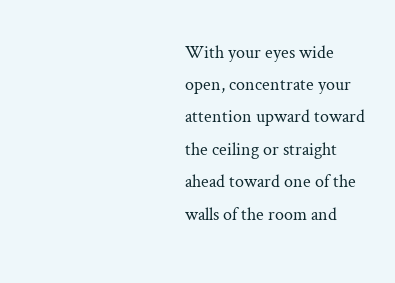With your eyes wide open, concentrate your attention upward toward the ceiling or straight ahead toward one of the walls of the room and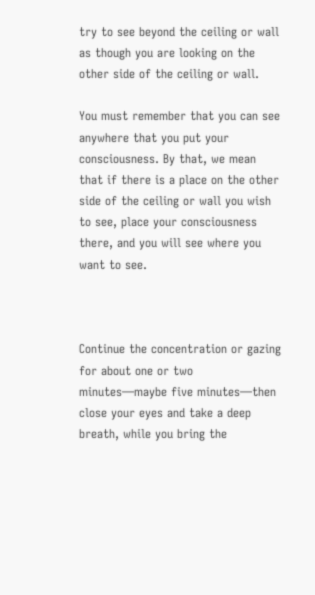try to see beyond the ceiling or wall as though you are looking on the other side of the ceiling or wall.

You must remember that you can see anywhere that you put your consciousness. By that, we mean that if there is a place on the other side of the ceiling or wall you wish to see, place your consciousness there, and you will see where you want to see.



Continue the concentration or gazing for about one or two minutes—maybe five minutes—then close your eyes and take a deep breath, while you bring the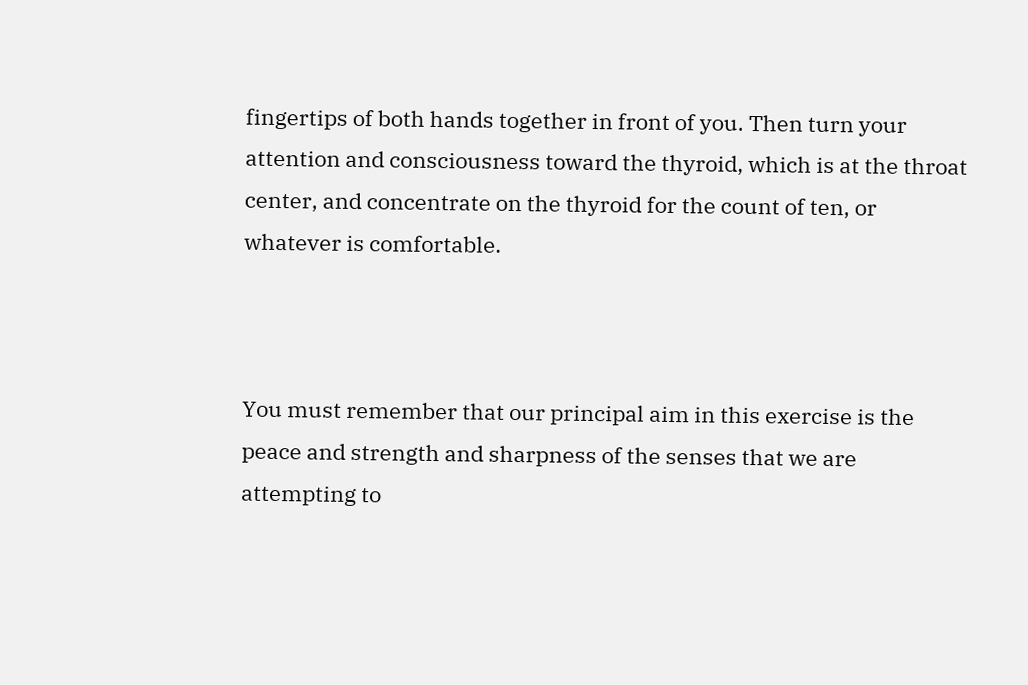fingertips of both hands together in front of you. Then turn your attention and consciousness toward the thyroid, which is at the throat center, and concentrate on the thyroid for the count of ten, or whatever is comfortable.



You must remember that our principal aim in this exercise is the peace and strength and sharpness of the senses that we are attempting to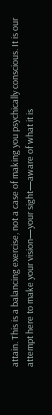attain. This is a balancing exercise, not a case of making you psychically conscious. It is our attempt here to make your vision—your sight—aware of what it is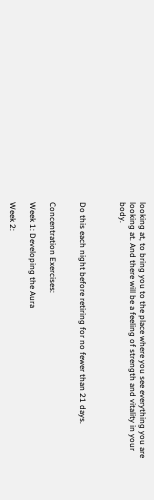looking at, to bring you to the place where you see everything you are looking at. And there will be a feeling of strength and vitality in your body.



Do this each night before retiring for no fewer than 21 days.


Concentration Exercises:

Week 1: Developing the Aura

Week 2: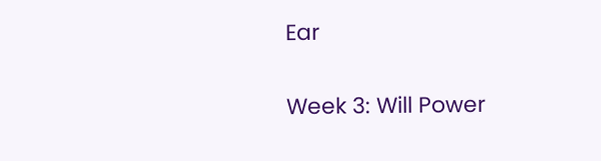Ear

Week 3: Will Power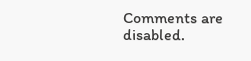Comments are disabled.